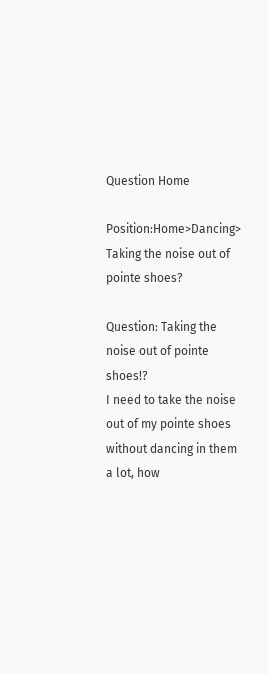Question Home

Position:Home>Dancing> Taking the noise out of pointe shoes?

Question: Taking the noise out of pointe shoes!?
I need to take the noise out of my pointe shoes without dancing in them a lot, how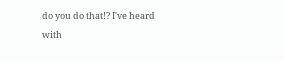do you do that!? I've heard with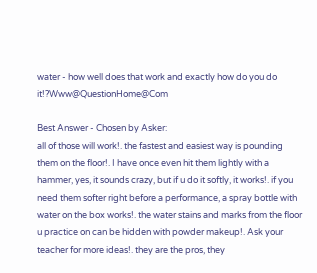water - how well does that work and exactly how do you do it!?Www@QuestionHome@Com

Best Answer - Chosen by Asker:
all of those will work!. the fastest and easiest way is pounding them on the floor!. I have once even hit them lightly with a hammer, yes, it sounds crazy, but if u do it softly, it works!. if you need them softer right before a performance, a spray bottle with water on the box works!. the water stains and marks from the floor u practice on can be hidden with powder makeup!. Ask your teacher for more ideas!. they are the pros, they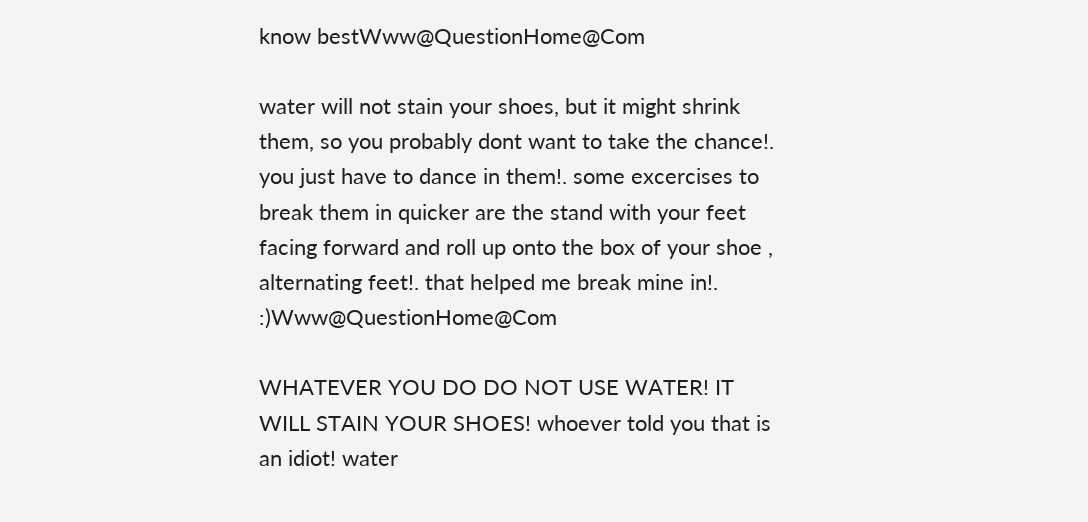know bestWww@QuestionHome@Com

water will not stain your shoes, but it might shrink them, so you probably dont want to take the chance!. you just have to dance in them!. some excercises to break them in quicker are the stand with your feet facing forward and roll up onto the box of your shoe , alternating feet!. that helped me break mine in!. :)Www@QuestionHome@Com

WHATEVER YOU DO DO NOT USE WATER! IT WILL STAIN YOUR SHOES! whoever told you that is an idiot! water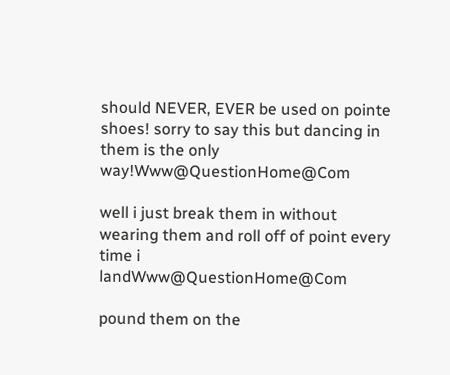should NEVER, EVER be used on pointe shoes! sorry to say this but dancing in them is the only way!Www@QuestionHome@Com

well i just break them in without wearing them and roll off of point every time i landWww@QuestionHome@Com

pound them on the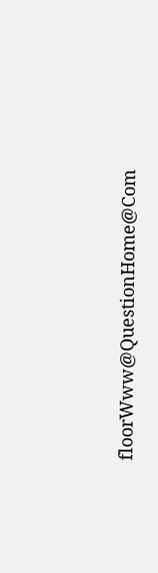floorWww@QuestionHome@Com